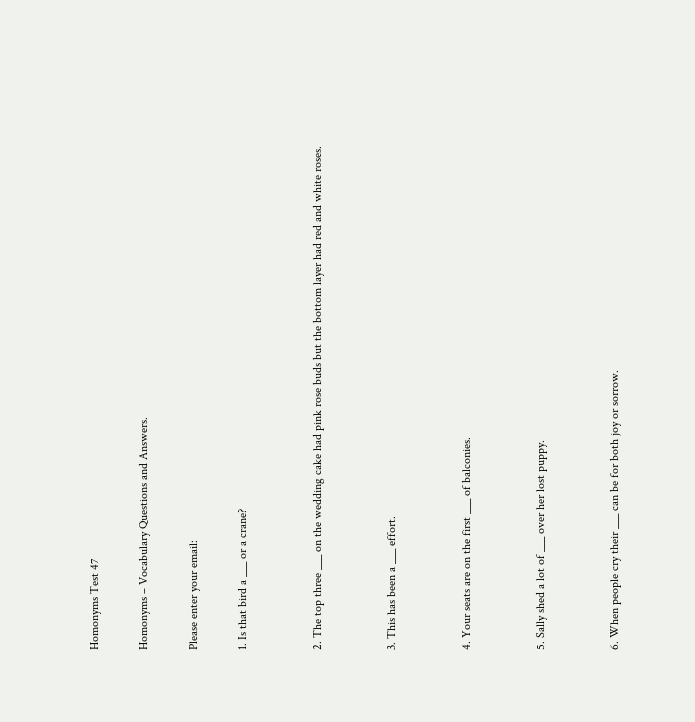Homonyms Test 47

Homonyms – Vocabulary Questions and Answers.

Please enter your email:

1. Is that bird a ___ or a crane?


2. The top three ___ on the wedding cake had pink rose buds but the bottom layer had red and white roses.


3. This has been a ___ effort.


4. Your seats are on the first ___ of balconies.


5. Sally shed a lot of ___ over her lost puppy.


6. When people cry their ___ can be for both joy or sorrow.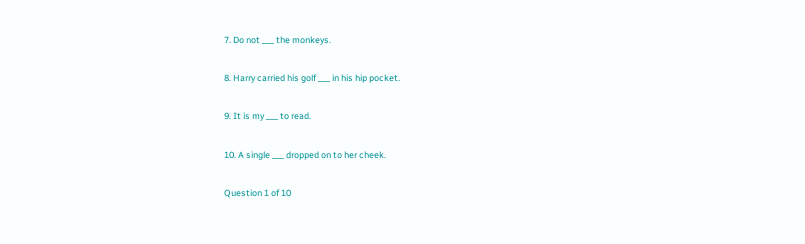7. Do not ___ the monkeys.


8. Harry carried his golf ___ in his hip pocket.


9. It is my ___ to read.


10. A single ___ dropped on to her cheek.


Question 1 of 10